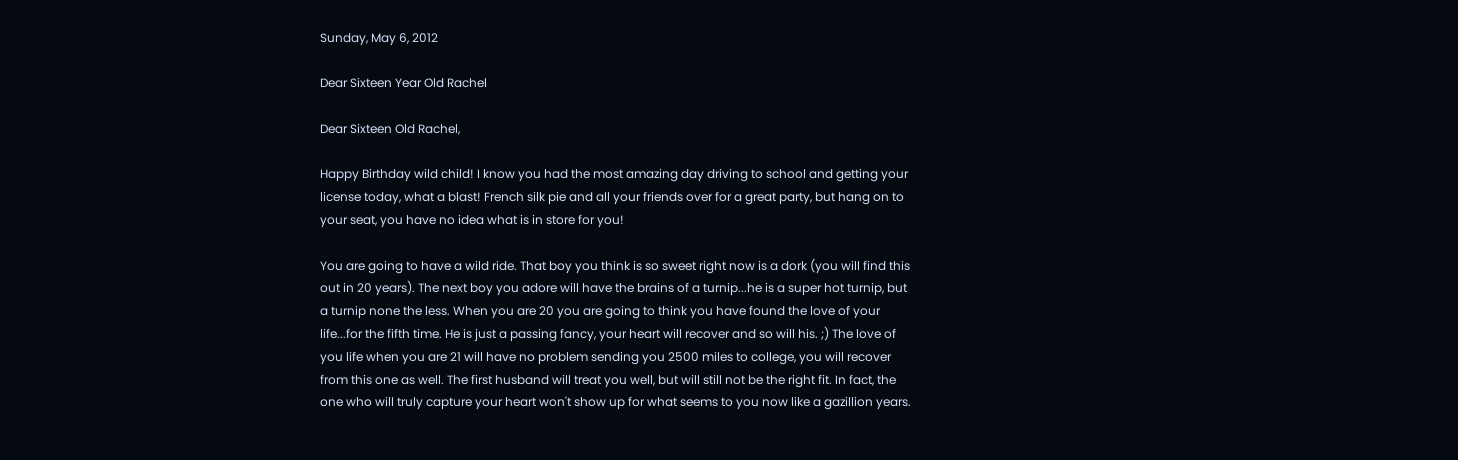Sunday, May 6, 2012

Dear Sixteen Year Old Rachel

Dear Sixteen Old Rachel,

Happy Birthday wild child! I know you had the most amazing day driving to school and getting your license today, what a blast! French silk pie and all your friends over for a great party, but hang on to your seat, you have no idea what is in store for you!

You are going to have a wild ride. That boy you think is so sweet right now is a dork (you will find this out in 20 years). The next boy you adore will have the brains of a turnip...he is a super hot turnip, but a turnip none the less. When you are 20 you are going to think you have found the love of your life...for the fifth time. He is just a passing fancy, your heart will recover and so will his. ;) The love of you life when you are 21 will have no problem sending you 2500 miles to college, you will recover from this one as well. The first husband will treat you well, but will still not be the right fit. In fact, the one who will truly capture your heart won't show up for what seems to you now like a gazillion years.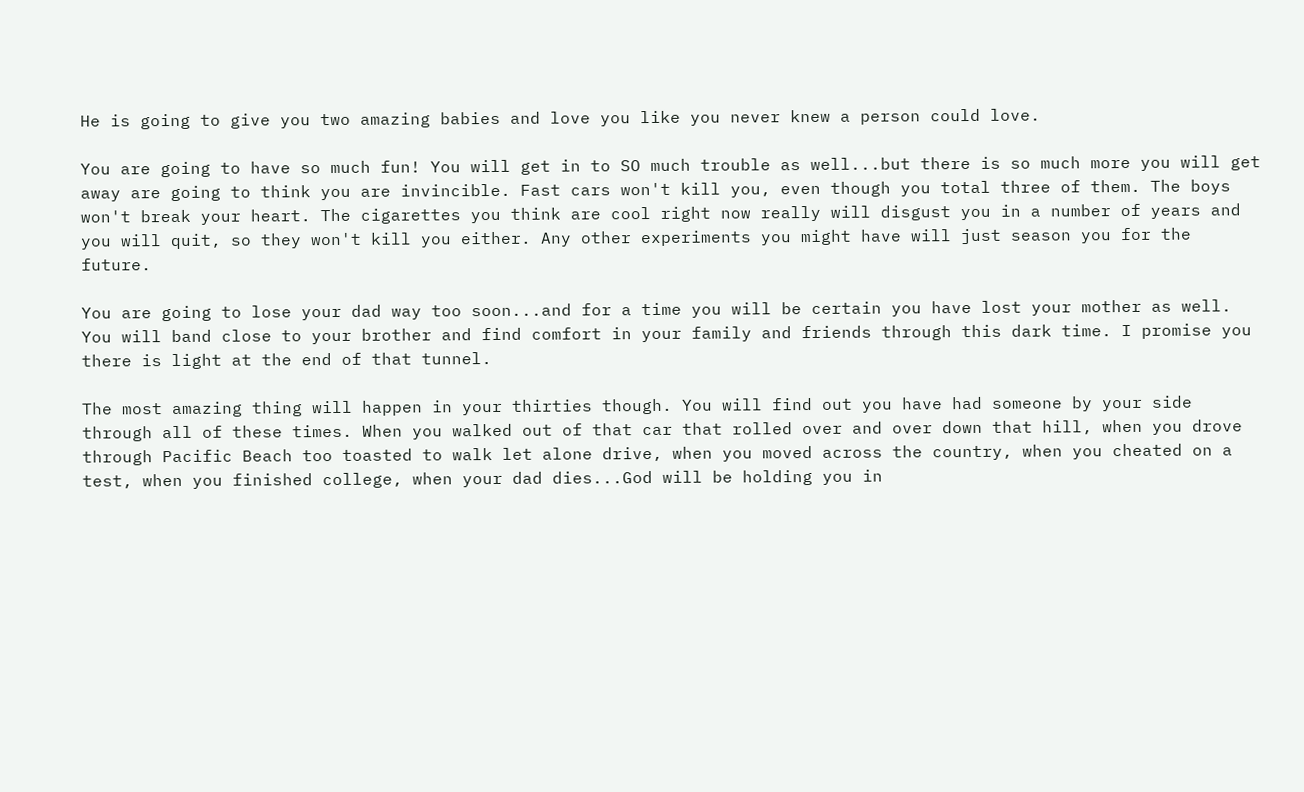He is going to give you two amazing babies and love you like you never knew a person could love.

You are going to have so much fun! You will get in to SO much trouble as well...but there is so much more you will get away are going to think you are invincible. Fast cars won't kill you, even though you total three of them. The boys won't break your heart. The cigarettes you think are cool right now really will disgust you in a number of years and you will quit, so they won't kill you either. Any other experiments you might have will just season you for the future.

You are going to lose your dad way too soon...and for a time you will be certain you have lost your mother as well. You will band close to your brother and find comfort in your family and friends through this dark time. I promise you there is light at the end of that tunnel.

The most amazing thing will happen in your thirties though. You will find out you have had someone by your side through all of these times. When you walked out of that car that rolled over and over down that hill, when you drove through Pacific Beach too toasted to walk let alone drive, when you moved across the country, when you cheated on a test, when you finished college, when your dad dies...God will be holding you in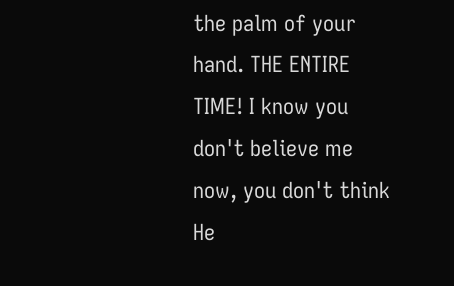the palm of your hand. THE ENTIRE TIME! I know you don't believe me now, you don't think He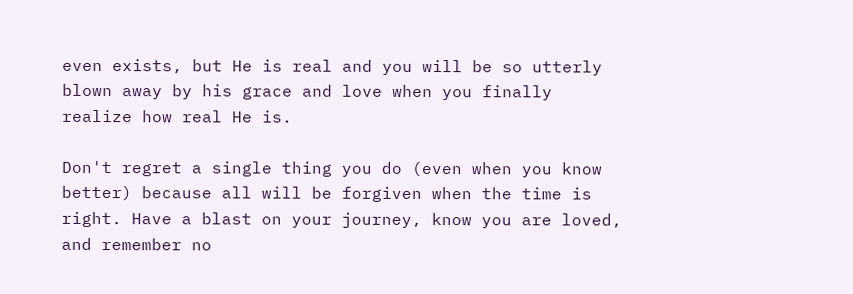even exists, but He is real and you will be so utterly blown away by his grace and love when you finally realize how real He is.

Don't regret a single thing you do (even when you know better) because all will be forgiven when the time is right. Have a blast on your journey, know you are loved, and remember no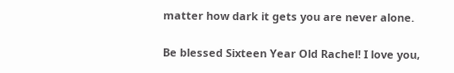matter how dark it gets you are never alone.

Be blessed Sixteen Year Old Rachel! I love you,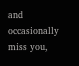and occasionally miss you,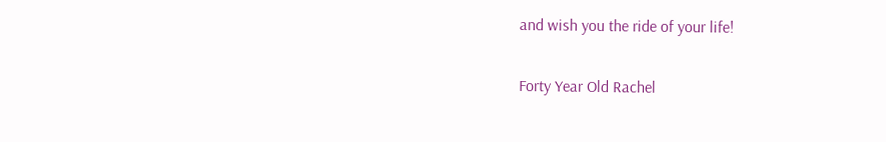and wish you the ride of your life!

Forty Year Old Rachel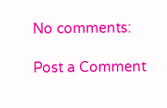No comments:

Post a Comment